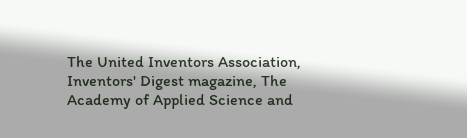The United Inventors Association, Inventors' Digest magazine, The Academy of Applied Science and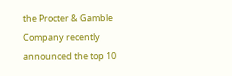the Procter & Gamble Company recently announced the top 10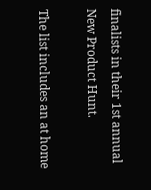finalists in their 1st annual New Product Hunt.

The list includes an at home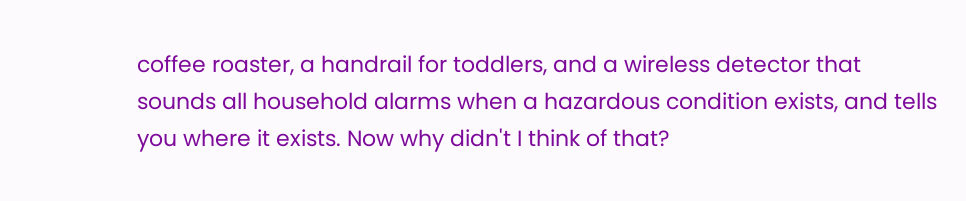coffee roaster, a handrail for toddlers, and a wireless detector that sounds all household alarms when a hazardous condition exists, and tells you where it exists. Now why didn't I think of that?